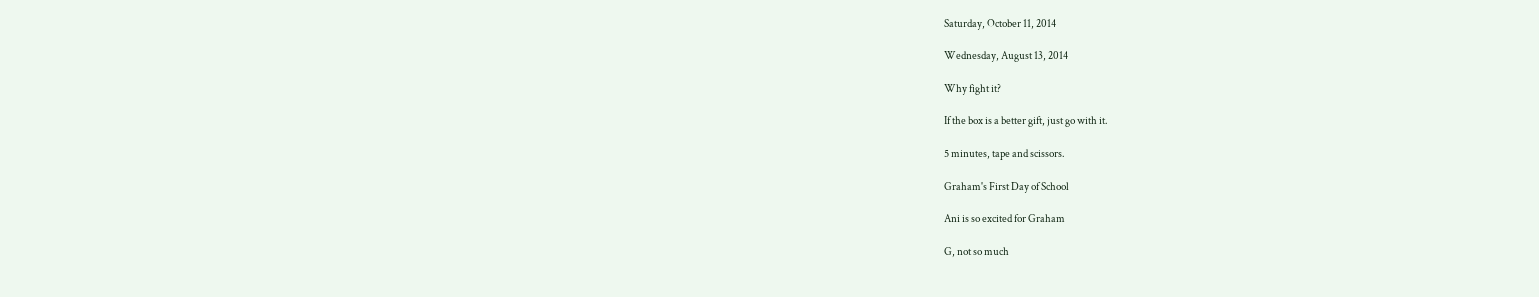Saturday, October 11, 2014

Wednesday, August 13, 2014

Why fight it?

If the box is a better gift, just go with it.

5 minutes, tape and scissors.

Graham's First Day of School

Ani is so excited for Graham

G, not so much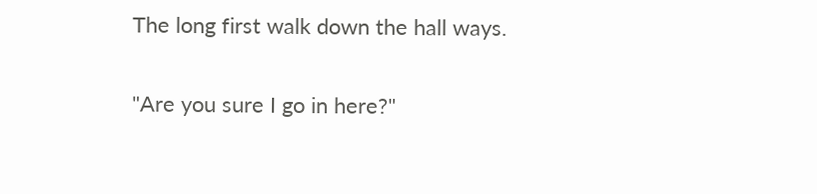The long first walk down the hall ways.

"Are you sure I go in here?"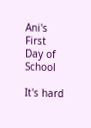Ani's First Day of School

It's hard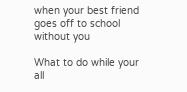when your best friend goes off to school without you

What to do while your all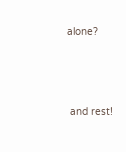alone?



 and rest!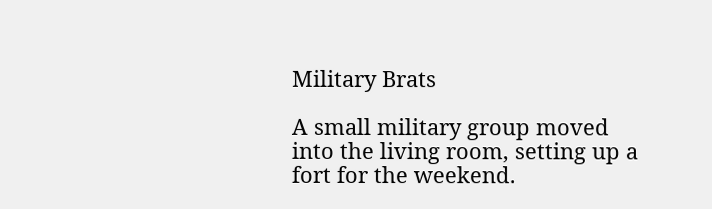Military Brats

A small military group moved into the living room, setting up a
fort for the weekend.